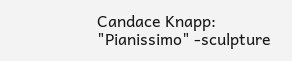Candace Knapp: "Pianissimo" -sculpture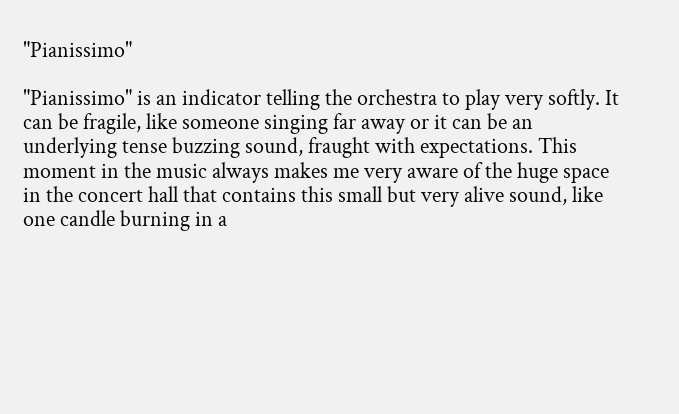"Pianissimo"

"Pianissimo" is an indicator telling the orchestra to play very softly. It can be fragile, like someone singing far away or it can be an underlying tense buzzing sound, fraught with expectations. This moment in the music always makes me very aware of the huge space in the concert hall that contains this small but very alive sound, like one candle burning in a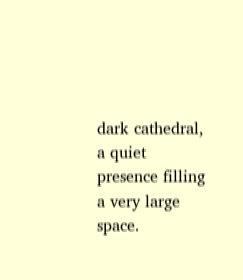dark cathedral, a quiet presence filling a very large space.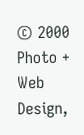© 2000 Photo + Web Design,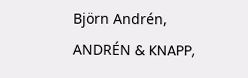Björn Andrén, ANDRÉN & KNAPP,